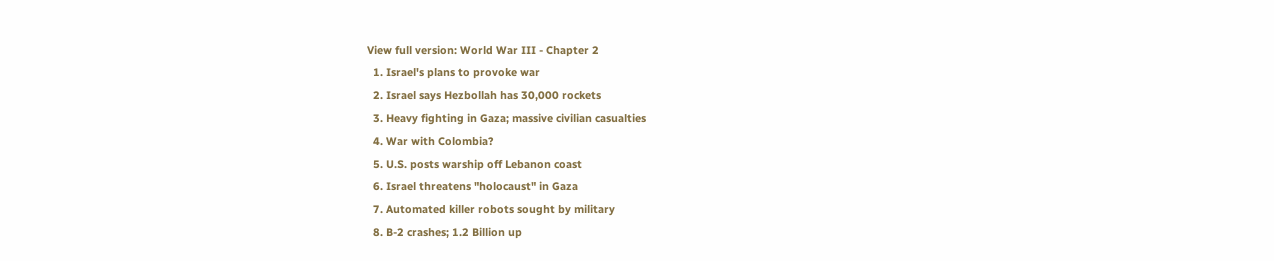View full version: World War III - Chapter 2
  1. Israel's plans to provoke war
  2. Israel says Hezbollah has 30,000 rockets
  3. Heavy fighting in Gaza; massive civilian casualties
  4. War with Colombia?
  5. U.S. posts warship off Lebanon coast
  6. Israel threatens "holocaust" in Gaza
  7. Automated killer robots sought by military
  8. B-2 crashes; 1.2 Billion up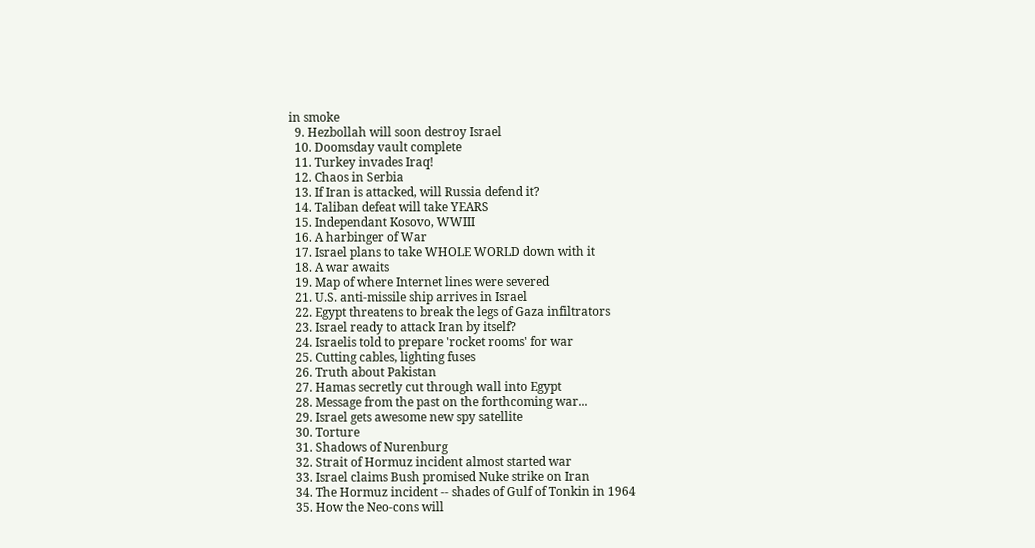in smoke
  9. Hezbollah will soon destroy Israel
  10. Doomsday vault complete
  11. Turkey invades Iraq!
  12. Chaos in Serbia
  13. If Iran is attacked, will Russia defend it?
  14. Taliban defeat will take YEARS
  15. Independant Kosovo, WWIII
  16. A harbinger of War
  17. Israel plans to take WHOLE WORLD down with it
  18. A war awaits
  19. Map of where Internet lines were severed
  21. U.S. anti-missile ship arrives in Israel
  22. Egypt threatens to break the legs of Gaza infiltrators
  23. Israel ready to attack Iran by itself?
  24. Israelis told to prepare 'rocket rooms' for war
  25. Cutting cables, lighting fuses
  26. Truth about Pakistan
  27. Hamas secretly cut through wall into Egypt
  28. Message from the past on the forthcoming war...
  29. Israel gets awesome new spy satellite
  30. Torture
  31. Shadows of Nurenburg
  32. Strait of Hormuz incident almost started war
  33. Israel claims Bush promised Nuke strike on Iran
  34. The Hormuz incident -- shades of Gulf of Tonkin in 1964
  35. How the Neo-cons will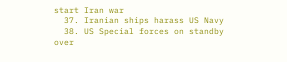start Iran war
  37. Iranian ships harass US Navy
  38. US Special forces on standby over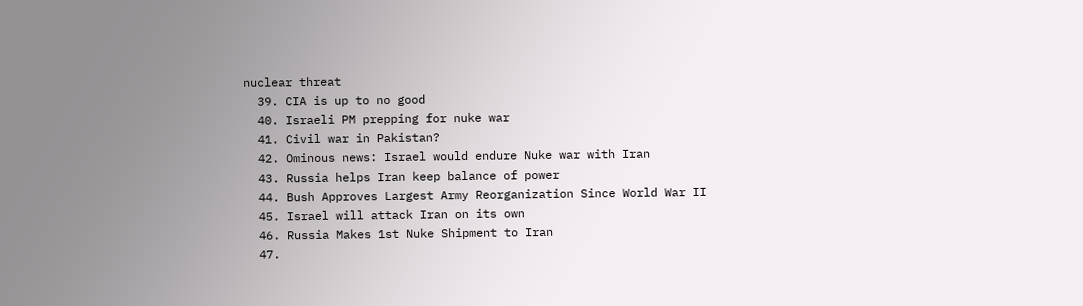nuclear threat
  39. CIA is up to no good
  40. Israeli PM prepping for nuke war
  41. Civil war in Pakistan?
  42. Ominous news: Israel would endure Nuke war with Iran
  43. Russia helps Iran keep balance of power
  44. Bush Approves Largest Army Reorganization Since World War II
  45. Israel will attack Iran on its own
  46. Russia Makes 1st Nuke Shipment to Iran
  47.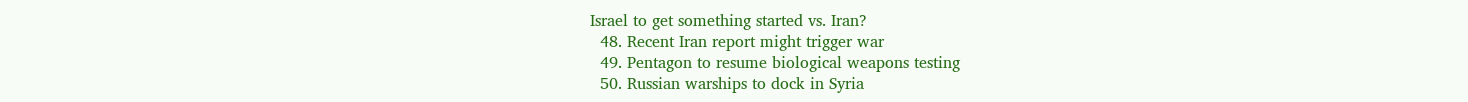Israel to get something started vs. Iran?
  48. Recent Iran report might trigger war
  49. Pentagon to resume biological weapons testing
  50. Russian warships to dock in Syria